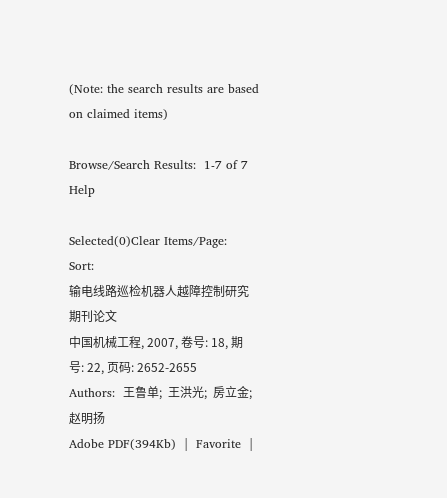(Note: the search results are based on claimed items)

Browse/Search Results:  1-7 of 7 Help

Selected(0)Clear Items/Page:    Sort:
输电线路巡检机器人越障控制研究 期刊论文
中国机械工程, 2007, 卷号: 18, 期号: 22, 页码: 2652-2655
Authors:  王鲁单;  王洪光;  房立金;  赵明扬
Adobe PDF(394Kb)  |  Favorite  |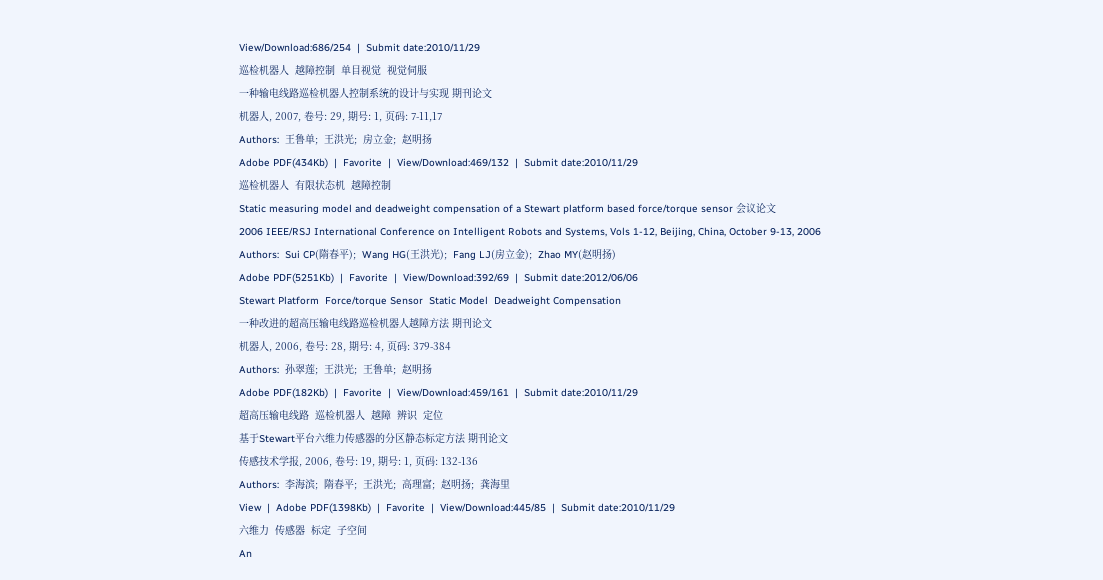View/Download:686/254  |  Submit date:2010/11/29
巡检机器人  越障控制  单目视觉  视觉伺服
一种输电线路巡检机器人控制系统的设计与实现 期刊论文
机器人, 2007, 卷号: 29, 期号: 1, 页码: 7-11,17
Authors:  王鲁单;  王洪光;  房立金;  赵明扬
Adobe PDF(434Kb)  |  Favorite  |  View/Download:469/132  |  Submit date:2010/11/29
巡检机器人  有限状态机  越障控制
Static measuring model and deadweight compensation of a Stewart platform based force/torque sensor 会议论文
2006 IEEE/RSJ International Conference on Intelligent Robots and Systems, Vols 1-12, Beijing, China, October 9-13, 2006
Authors:  Sui CP(隋春平);  Wang HG(王洪光);  Fang LJ(房立金);  Zhao MY(赵明扬)
Adobe PDF(5251Kb)  |  Favorite  |  View/Download:392/69  |  Submit date:2012/06/06
Stewart Platform  Force/torque Sensor  Static Model  Deadweight Compensation
一种改进的超高压输电线路巡检机器人越障方法 期刊论文
机器人, 2006, 卷号: 28, 期号: 4, 页码: 379-384
Authors:  孙翠莲;  王洪光;  王鲁单;  赵明扬
Adobe PDF(182Kb)  |  Favorite  |  View/Download:459/161  |  Submit date:2010/11/29
超高压输电线路  巡检机器人  越障  辨识  定位
基于Stewart平台六维力传感器的分区静态标定方法 期刊论文
传感技术学报, 2006, 卷号: 19, 期号: 1, 页码: 132-136
Authors:  李海滨;  隋春平;  王洪光;  高理富;  赵明扬;  龚海里
View  |  Adobe PDF(1398Kb)  |  Favorite  |  View/Download:445/85  |  Submit date:2010/11/29
六维力  传感器  标定  子空间
An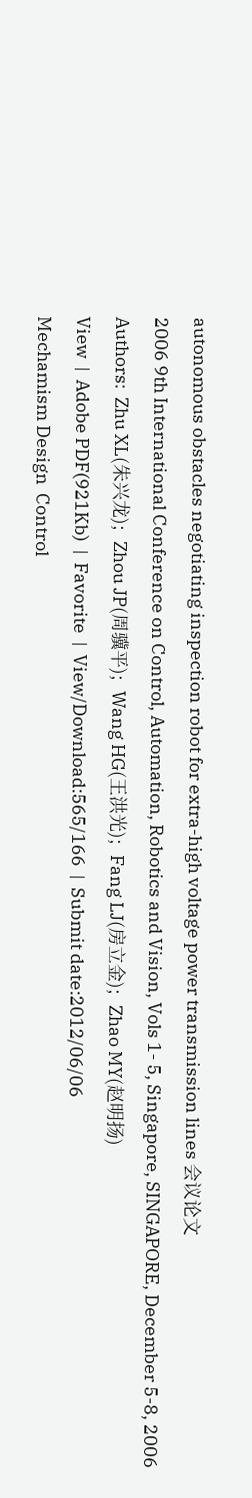autonomous obstacles negotiating inspection robot for extra-high voltage power transmission lines 会议论文
2006 9th International Conference on Control, Automation, Robotics and Vision, Vols 1- 5, Singapore, SINGAPORE, December 5-8, 2006
Authors:  Zhu XL(朱兴龙);  Zhou JP(周骥平);  Wang HG(王洪光);  Fang LJ(房立金);  Zhao MY(赵明扬)
View  |  Adobe PDF(921Kb)  |  Favorite  |  View/Download:565/166  |  Submit date:2012/06/06
Mechamism Design  Control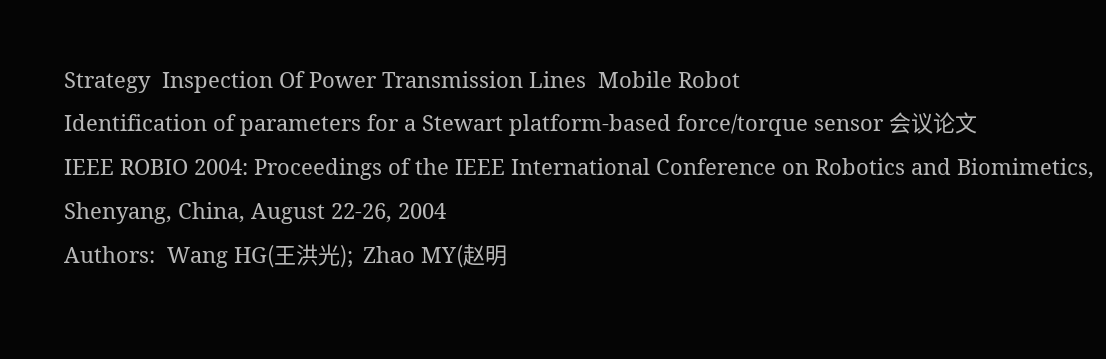Strategy  Inspection Of Power Transmission Lines  Mobile Robot
Identification of parameters for a Stewart platform-based force/torque sensor 会议论文
IEEE ROBIO 2004: Proceedings of the IEEE International Conference on Robotics and Biomimetics, Shenyang, China, August 22-26, 2004
Authors:  Wang HG(王洪光);  Zhao MY(赵明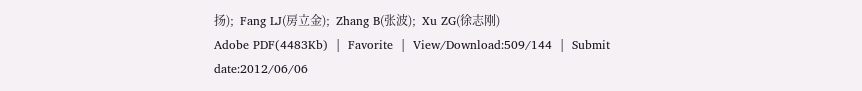扬);  Fang LJ(房立金);  Zhang B(张波);  Xu ZG(徐志刚)
Adobe PDF(4483Kb)  |  Favorite  |  View/Download:509/144  |  Submit date:2012/06/06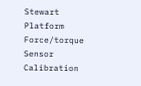Stewart Platform  Force/torque Sensor  Calibration